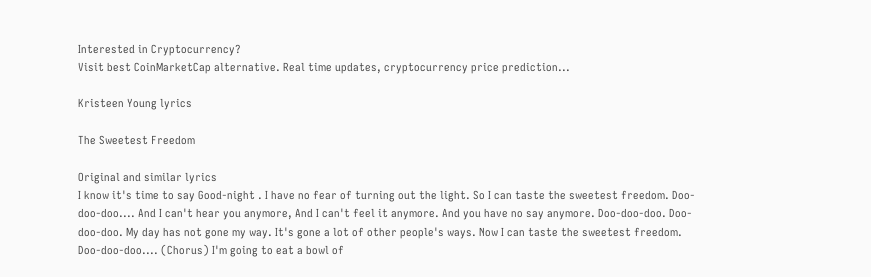Interested in Cryptocurrency?
Visit best CoinMarketCap alternative. Real time updates, cryptocurrency price prediction...

Kristeen Young lyrics

The Sweetest Freedom

Original and similar lyrics
I know it's time to say Good-night . I have no fear of turning out the light. So I can taste the sweetest freedom. Doo-doo-doo.... And I can't hear you anymore, And I can't feel it anymore. And you have no say anymore. Doo-doo-doo. Doo-doo-doo. My day has not gone my way. It's gone a lot of other people's ways. Now I can taste the sweetest freedom. Doo-doo-doo.... (Chorus) I'm going to eat a bowl of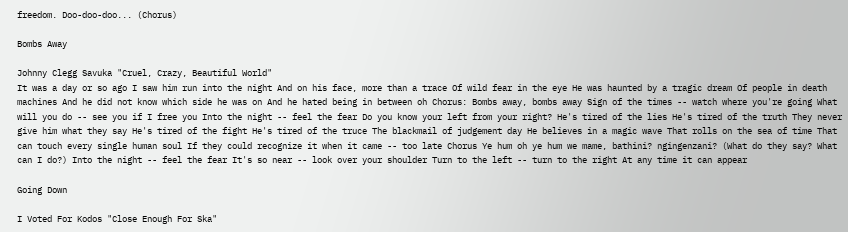freedom. Doo-doo-doo... (Chorus)

Bombs Away

Johnny Clegg Savuka "Cruel, Crazy, Beautiful World"
It was a day or so ago I saw him run into the night And on his face, more than a trace Of wild fear in the eye He was haunted by a tragic dream Of people in death machines And he did not know which side he was on And he hated being in between oh Chorus: Bombs away, bombs away Sign of the times -- watch where you're going What will you do -- see you if I free you Into the night -- feel the fear Do you know your left from your right? He's tired of the lies He's tired of the truth They never give him what they say He's tired of the fight He's tired of the truce The blackmail of judgement day He believes in a magic wave That rolls on the sea of time That can touch every single human soul If they could recognize it when it came -- too late Chorus Ye hum oh ye hum we mame, bathini? ngingenzani? (What do they say? What can I do?) Into the night -- feel the fear It's so near -- look over your shoulder Turn to the left -- turn to the right At any time it can appear

Going Down

I Voted For Kodos "Close Enough For Ska"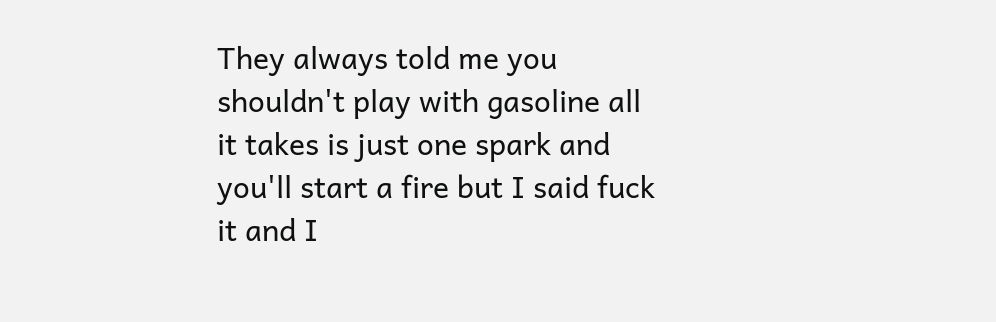They always told me you shouldn't play with gasoline all it takes is just one spark and you'll start a fire but I said fuck it and I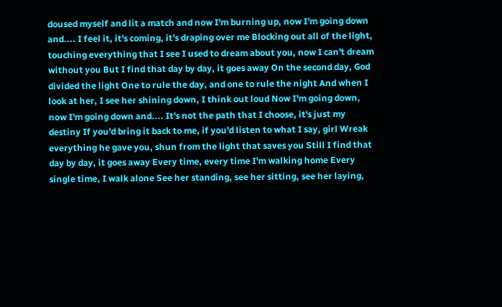doused myself and lit a match and now I'm burning up, now I'm going down and.... I feel it, it's coming, it's draping over me Blocking out all of the light, touching everything that I see I used to dream about you, now I can't dream without you But I find that day by day, it goes away On the second day, God divided the light One to rule the day, and one to rule the night And when I look at her, I see her shining down, I think out loud Now I'm going down, now I'm going down and.... It's not the path that I choose, it's just my destiny If you'd bring it back to me, if you'd listen to what I say, girl Wreak everything he gave you, shun from the light that saves you Still I find that day by day, it goes away Every time, every time I'm walking home Every single time, I walk alone See her standing, see her sitting, see her laying,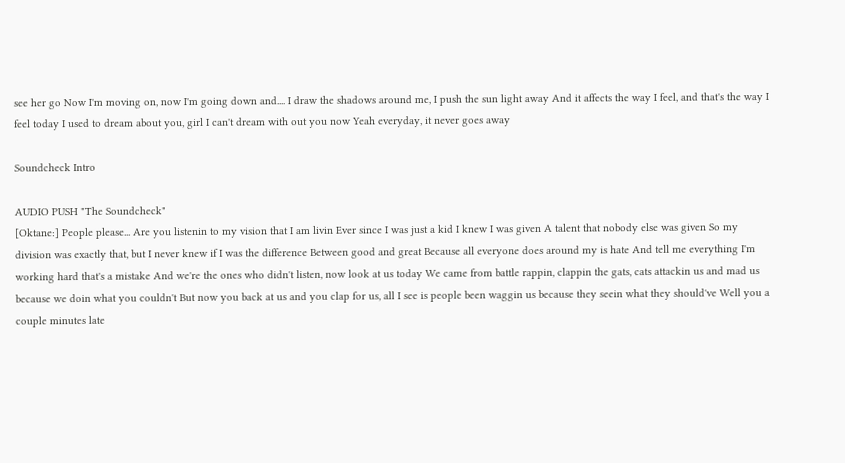see her go Now I'm moving on, now I'm going down and.... I draw the shadows around me, I push the sun light away And it affects the way I feel, and that's the way I feel today I used to dream about you, girl I can't dream with out you now Yeah everyday, it never goes away

Soundcheck Intro

AUDIO PUSH "The Soundcheck"
[Oktane:] People please... Are you listenin to my vision that I am livin Ever since I was just a kid I knew I was given A talent that nobody else was given So my division was exactly that, but I never knew if I was the difference Between good and great Because all everyone does around my is hate And tell me everything I'm working hard that's a mistake And we're the ones who didn't listen, now look at us today We came from battle rappin, clappin the gats, cats attackin us and mad us because we doin what you couldn't But now you back at us and you clap for us, all I see is people been waggin us because they seein what they should've Well you a couple minutes late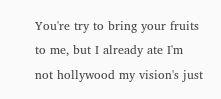You're try to bring your fruits to me, but I already ate I'm not hollywood my vision's just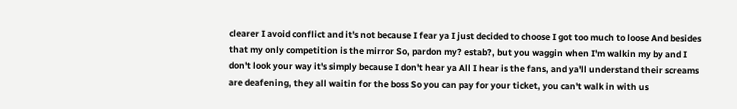clearer I avoid conflict and it's not because I fear ya I just decided to choose I got too much to loose And besides that my only competition is the mirror So, pardon my? estab?, but you waggin when I'm walkin my by and I don't look your way it's simply because I don't hear ya All I hear is the fans, and ya'll understand their screams are deafening, they all waitin for the boss So you can pay for your ticket, you can't walk in with us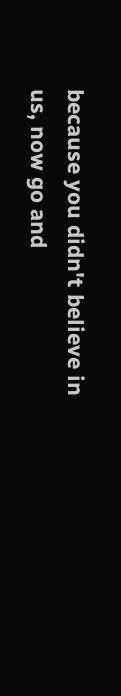because you didn't believe in us, now go and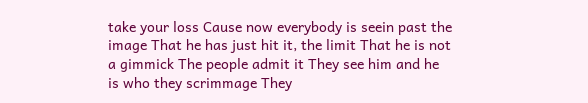take your loss Cause now everybody is seein past the image That he has just hit it, the limit That he is not a gimmick The people admit it They see him and he is who they scrimmage They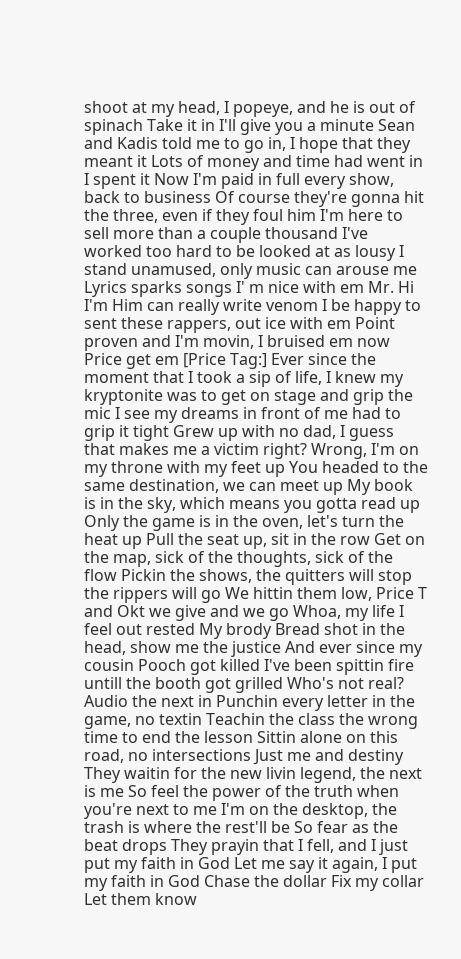shoot at my head, I popeye, and he is out of spinach Take it in I'll give you a minute Sean and Kadis told me to go in, I hope that they meant it Lots of money and time had went in I spent it Now I'm paid in full every show, back to business Of course they're gonna hit the three, even if they foul him I'm here to sell more than a couple thousand I've worked too hard to be looked at as lousy I stand unamused, only music can arouse me Lyrics sparks songs I' m nice with em Mr. Hi I'm Him can really write venom I be happy to sent these rappers, out ice with em Point proven and I'm movin, I bruised em now Price get em [Price Tag:] Ever since the moment that I took a sip of life, I knew my kryptonite was to get on stage and grip the mic I see my dreams in front of me had to grip it tight Grew up with no dad, I guess that makes me a victim right? Wrong, I'm on my throne with my feet up You headed to the same destination, we can meet up My book is in the sky, which means you gotta read up Only the game is in the oven, let's turn the heat up Pull the seat up, sit in the row Get on the map, sick of the thoughts, sick of the flow Pickin the shows, the quitters will stop the rippers will go We hittin them low, Price T and Okt we give and we go Whoa, my life I feel out rested My brody Bread shot in the head, show me the justice And ever since my cousin Pooch got killed I've been spittin fire untill the booth got grilled Who's not real? Audio the next in Punchin every letter in the game, no textin Teachin the class the wrong time to end the lesson Sittin alone on this road, no intersections Just me and destiny They waitin for the new livin legend, the next is me So feel the power of the truth when you're next to me I'm on the desktop, the trash is where the rest'll be So fear as the beat drops They prayin that I fell, and I just put my faith in God Let me say it again, I put my faith in God Chase the dollar Fix my collar Let them know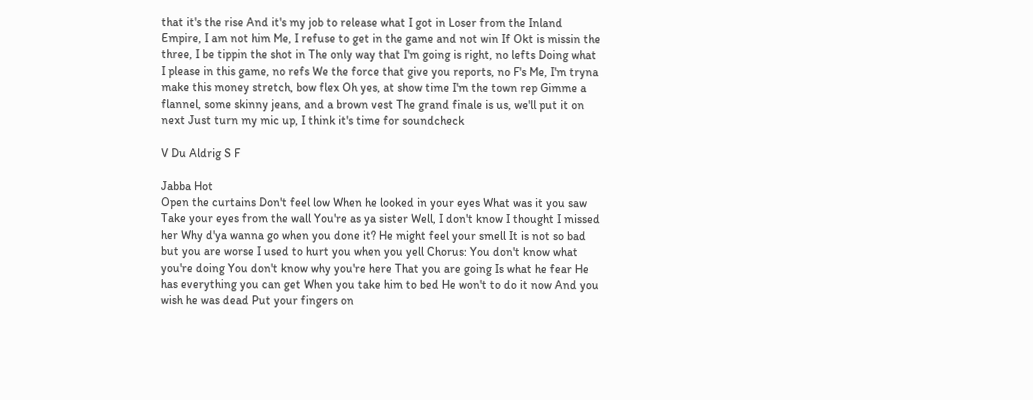that it's the rise And it's my job to release what I got in Loser from the Inland Empire, I am not him Me, I refuse to get in the game and not win If Okt is missin the three, I be tippin the shot in The only way that I'm going is right, no lefts Doing what I please in this game, no refs We the force that give you reports, no F's Me, I'm tryna make this money stretch, bow flex Oh yes, at show time I'm the town rep Gimme a flannel, some skinny jeans, and a brown vest The grand finale is us, we'll put it on next Just turn my mic up, I think it's time for soundcheck

V Du Aldrig S F

Jabba Hot
Open the curtains Don't feel low When he looked in your eyes What was it you saw Take your eyes from the wall You're as ya sister Well, I don't know I thought I missed her Why d'ya wanna go when you done it? He might feel your smell It is not so bad but you are worse I used to hurt you when you yell Chorus: You don't know what you're doing You don't know why you're here That you are going Is what he fear He has everything you can get When you take him to bed He won't to do it now And you wish he was dead Put your fingers on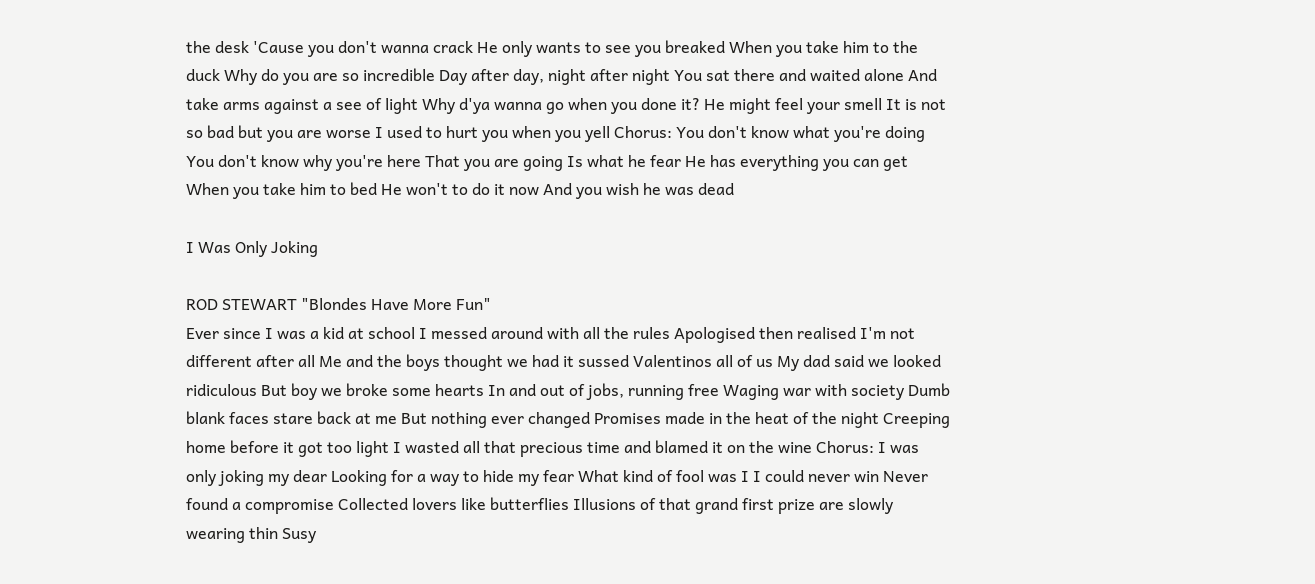the desk 'Cause you don't wanna crack He only wants to see you breaked When you take him to the duck Why do you are so incredible Day after day, night after night You sat there and waited alone And take arms against a see of light Why d'ya wanna go when you done it? He might feel your smell It is not so bad but you are worse I used to hurt you when you yell Chorus: You don't know what you're doing You don't know why you're here That you are going Is what he fear He has everything you can get When you take him to bed He won't to do it now And you wish he was dead

I Was Only Joking

ROD STEWART "Blondes Have More Fun"
Ever since I was a kid at school I messed around with all the rules Apologised then realised I'm not different after all Me and the boys thought we had it sussed Valentinos all of us My dad said we looked ridiculous But boy we broke some hearts In and out of jobs, running free Waging war with society Dumb blank faces stare back at me But nothing ever changed Promises made in the heat of the night Creeping home before it got too light I wasted all that precious time and blamed it on the wine Chorus: I was only joking my dear Looking for a way to hide my fear What kind of fool was I I could never win Never found a compromise Collected lovers like butterflies Illusions of that grand first prize are slowly wearing thin Susy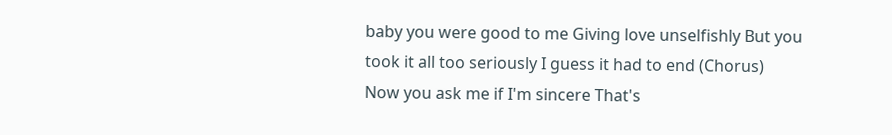baby you were good to me Giving love unselfishly But you took it all too seriously I guess it had to end (Chorus) Now you ask me if I'm sincere That's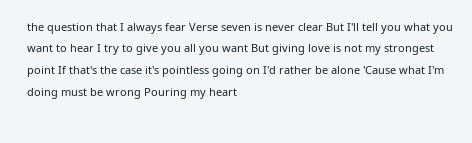the question that I always fear Verse seven is never clear But I'll tell you what you want to hear I try to give you all you want But giving love is not my strongest point If that's the case it's pointless going on I'd rather be alone 'Cause what I'm doing must be wrong Pouring my heart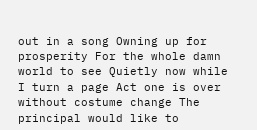out in a song Owning up for prosperity For the whole damn world to see Quietly now while I turn a page Act one is over without costume change The principal would like to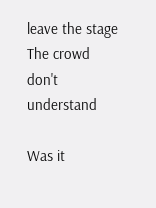leave the stage The crowd don't understand

Was it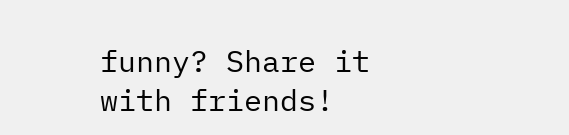funny? Share it with friends!